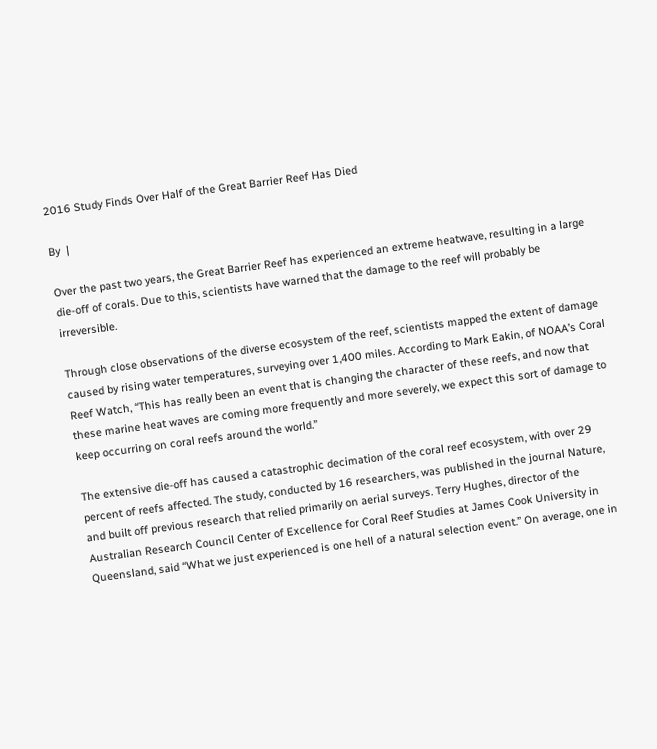2016 Study Finds Over Half of the Great Barrier Reef Has Died

By  |

Over the past two years, the Great Barrier Reef has experienced an extreme heatwave, resulting in a large die-off of corals. Due to this, scientists have warned that the damage to the reef will probably be irreversible.

Through close observations of the diverse ecosystem of the reef, scientists mapped the extent of damage caused by rising water temperatures, surveying over 1,400 miles. According to Mark Eakin, of NOAA’s Coral Reef Watch, “This has really been an event that is changing the character of these reefs, and now that these marine heat waves are coming more frequently and more severely, we expect this sort of damage to keep occurring on coral reefs around the world.”

The extensive die-off has caused a catastrophic decimation of the coral reef ecosystem, with over 29 percent of reefs affected. The study, conducted by 16 researchers, was published in the journal Nature, and built off previous research that relied primarily on aerial surveys. Terry Hughes, director of the Australian Research Council Center of Excellence for Coral Reef Studies at James Cook University in Queensland, said “What we just experienced is one hell of a natural selection event.” On average, one in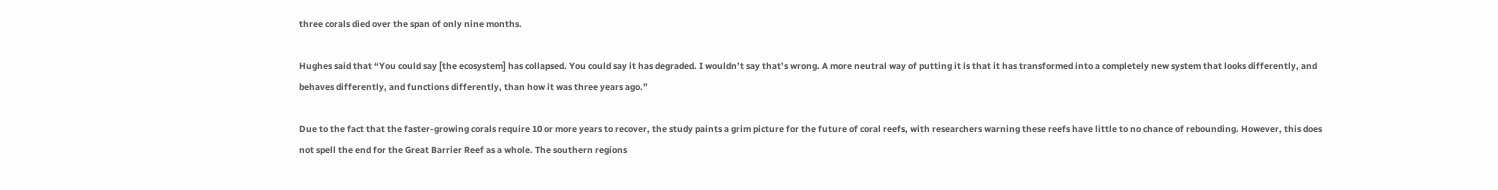three corals died over the span of only nine months.

Hughes said that “You could say [the ecosystem] has collapsed. You could say it has degraded. I wouldn’t say that’s wrong. A more neutral way of putting it is that it has transformed into a completely new system that looks differently, and behaves differently, and functions differently, than how it was three years ago.”

Due to the fact that the faster-growing corals require 10 or more years to recover, the study paints a grim picture for the future of coral reefs, with researchers warning these reefs have little to no chance of rebounding. However, this does not spell the end for the Great Barrier Reef as a whole. The southern regions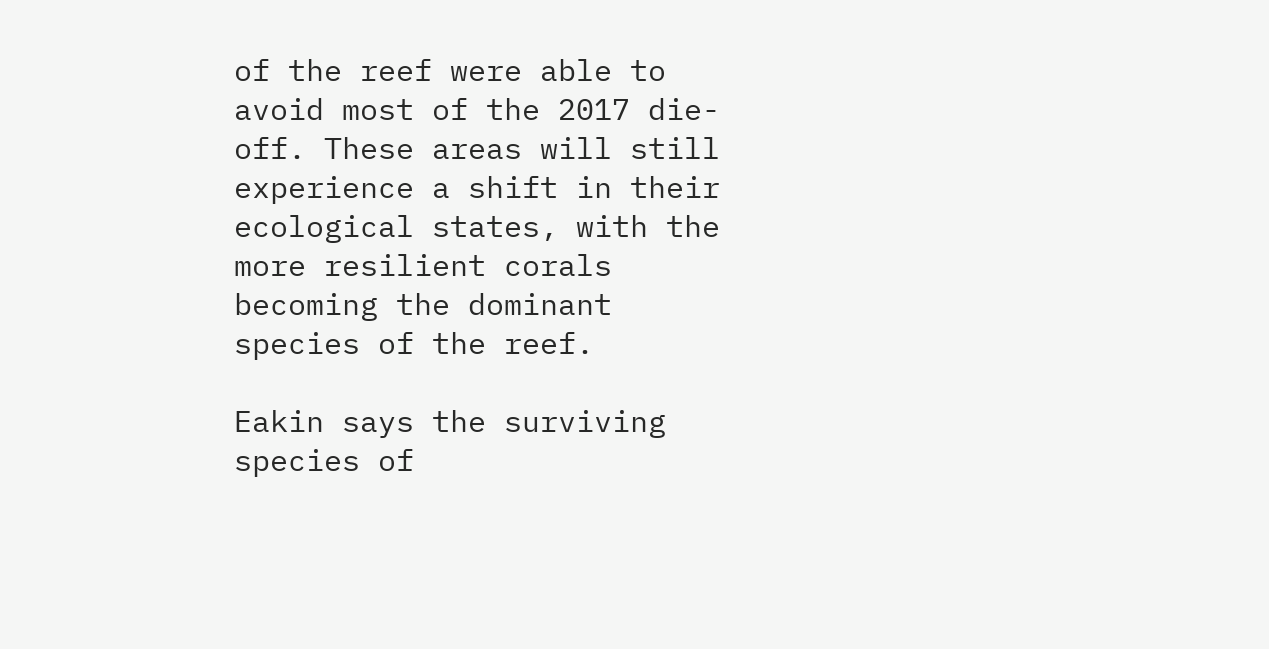of the reef were able to avoid most of the 2017 die-off. These areas will still experience a shift in their ecological states, with the more resilient corals becoming the dominant species of the reef.

Eakin says the surviving species of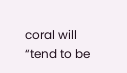coral will “tend to be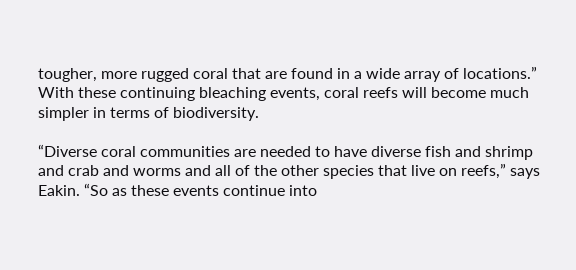tougher, more rugged coral that are found in a wide array of locations.” With these continuing bleaching events, coral reefs will become much simpler in terms of biodiversity.

“Diverse coral communities are needed to have diverse fish and shrimp and crab and worms and all of the other species that live on reefs,” says Eakin. “So as these events continue into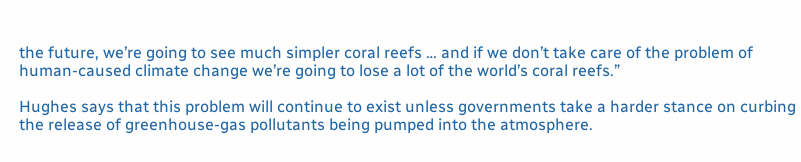the future, we’re going to see much simpler coral reefs … and if we don’t take care of the problem of human-caused climate change we’re going to lose a lot of the world’s coral reefs.”

Hughes says that this problem will continue to exist unless governments take a harder stance on curbing the release of greenhouse-gas pollutants being pumped into the atmosphere.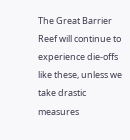The Great Barrier Reef will continue to experience die-offs like these, unless we take drastic measures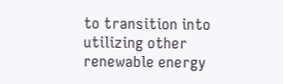to transition into utilizing other renewable energy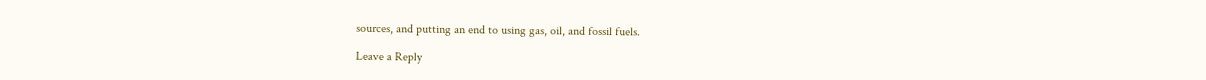sources, and putting an end to using gas, oil, and fossil fuels.

Leave a Reply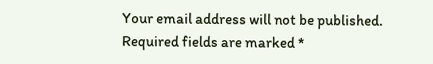Your email address will not be published. Required fields are marked *